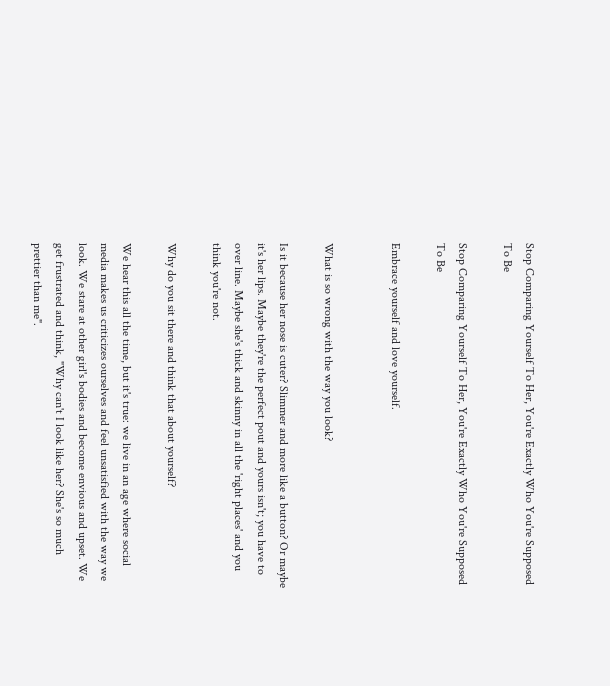Stop Comparing Yourself To Her, You're Exactly Who You're Supposed To Be

Stop Comparing Yourself To Her, You're Exactly Who You're Supposed To Be

Embrace yourself and love yourself.


What is so wrong with the way you look?

Is it because her nose is cuter? Slimmer and more like a button? Or maybe it's her lips. Maybe they're the perfect pout and yours isn't; you have to over line. Maybe she's thick and skinny in all the 'right places' and you think you're not.

Why do you sit there and think that about yourself?

We hear this all the time, but it's true: we live in an age where social media makes us criticizes ourselves and feel unsatisfied with the way we look. We stare at other girl's bodies and become envious and upset. We get frustrated and think, "Why can't I look like her? She's so much prettier than me".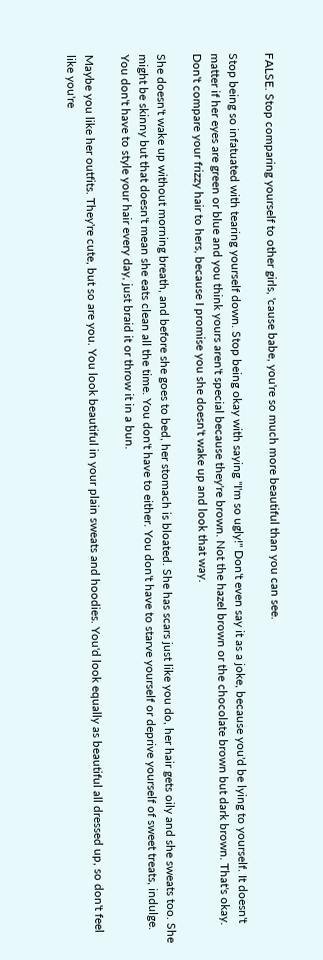FALSE. Stop comparing yourself to other girls, 'cause babe, you're so much more beautiful than you can see.

Stop being so infatuated with tearing yourself down. Stop being okay with saying "I'm so ugly!" Don't even say it as a joke, because you'd be lying to yourself. It doesn't matter if her eyes are green or blue and you think yours aren't special because they're brown. Not the hazel brown or the chocolate brown but dark brown. That's okay. Don't compare your frizzy hair to hers, because I promise you she doesn't wake up and look that way.

She doesn't wake up without morning breath, and before she goes to bed, her stomach is bloated. She has scars just like you do, her hair gets oily and she sweats too. She might be skinny but that doesn't mean she eats clean all the time. You don't have to either. You don't have to starve yourself or deprive yourself of sweet treats, indulge. You don't have to style your hair every day, just braid it or throw it in a bun.

Maybe you like her outfits. They're cute, but so are you. You look beautiful in your plain sweats and hoodies. You'd look equally as beautiful all dressed up, so don't feel like you're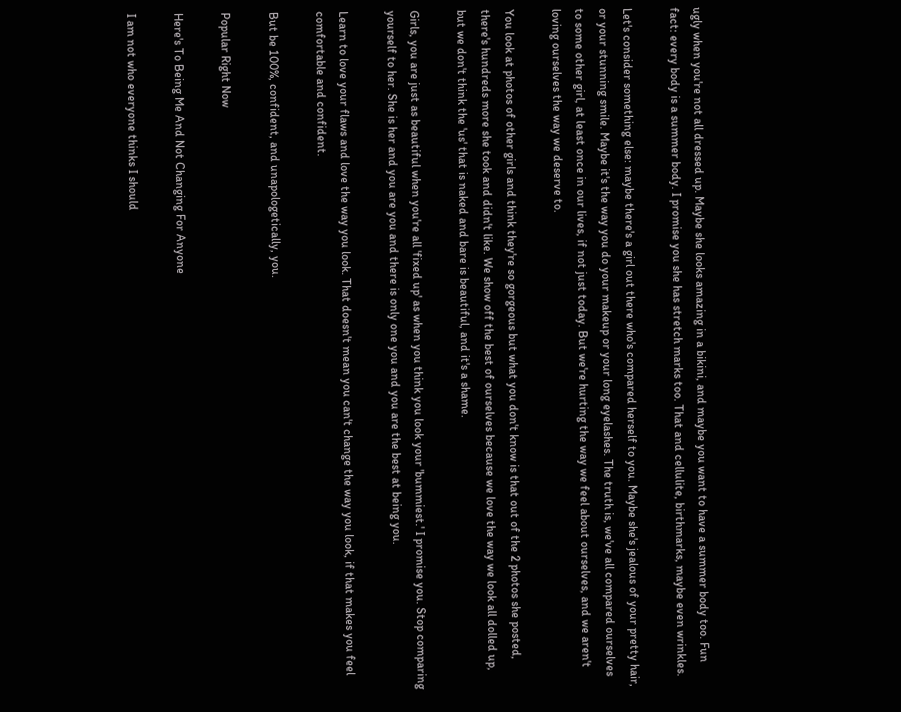ugly when you're not all dressed up. Maybe she looks amazing in a bikini, and maybe you want to have a summer body too. Fun fact: every body is a summer body. I promise you she has stretch marks too. That and cellulite, birthmarks, maybe even wrinkles.

Let's consider something else: maybe there's a girl out there who's compared herself to you. Maybe she's jealous of your pretty hair, or your stunning smile. Maybe it's the way you do your makeup or your long eyelashes. The truth is, we've all compared ourselves to some other girl, at least once in our lives, if not just today. But we're hurting the way we feel about ourselves, and we aren't loving ourselves the way we deserve to.

You look at photos of other girls and think they're so gorgeous but what you don't know is that out of the 2 photos she posted, there's hundreds more she took and didn't like. We show off the best of ourselves because we love the way we look all dolled up, but we don't think the 'us' that is naked and bare is beautiful, and it's a shame.

Girls, you are just as beautiful when you're all 'fixed up' as when you think you look your 'bummiest.' I promise you. Stop comparing yourself to her. She is her and you are you and there is only one you and you are the best at being you.

Learn to love your flaws and love the way you look. That doesn't mean you can't change the way you look, if that makes you feel comfortable and confident.

But be 100%, confident, and unapologetically, you.

Popular Right Now

Here's To Being Me And Not Changing For Anyone

I am not who everyone thinks I should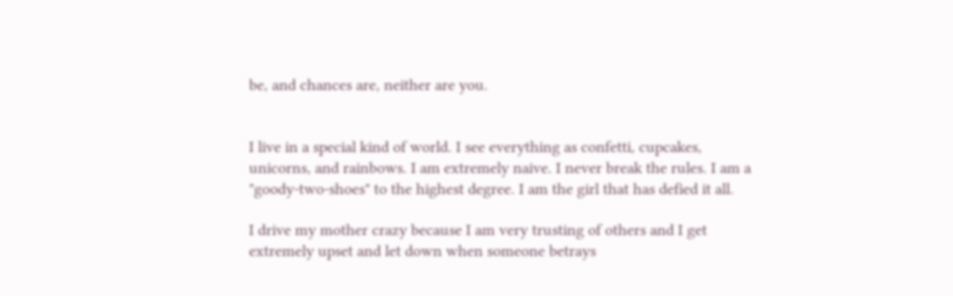be, and chances are, neither are you.


I live in a special kind of world. I see everything as confetti, cupcakes, unicorns, and rainbows. I am extremely naive. I never break the rules. I am a "goody-two-shoes" to the highest degree. I am the girl that has defied it all.

I drive my mother crazy because I am very trusting of others and I get extremely upset and let down when someone betrays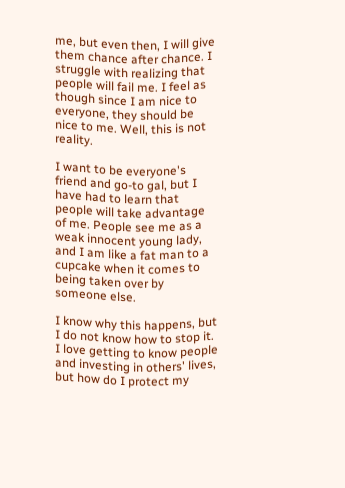me, but even then, I will give them chance after chance. I struggle with realizing that people will fail me. I feel as though since I am nice to everyone, they should be nice to me. Well, this is not reality.

I want to be everyone's friend and go-to gal, but I have had to learn that people will take advantage of me. People see me as a weak innocent young lady, and I am like a fat man to a cupcake when it comes to being taken over by someone else.

I know why this happens, but I do not know how to stop it. I love getting to know people and investing in others' lives, but how do I protect my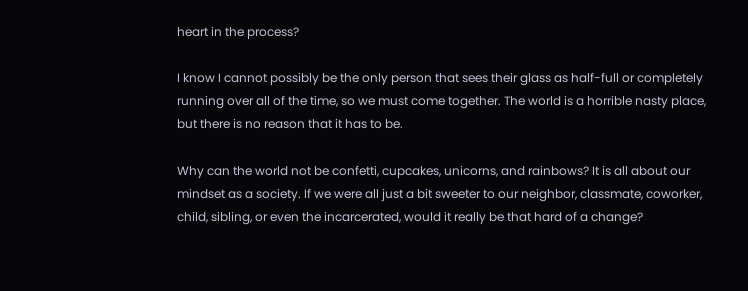heart in the process?

I know I cannot possibly be the only person that sees their glass as half-full or completely running over all of the time, so we must come together. The world is a horrible nasty place, but there is no reason that it has to be.

Why can the world not be confetti, cupcakes, unicorns, and rainbows? It is all about our mindset as a society. If we were all just a bit sweeter to our neighbor, classmate, coworker, child, sibling, or even the incarcerated, would it really be that hard of a change?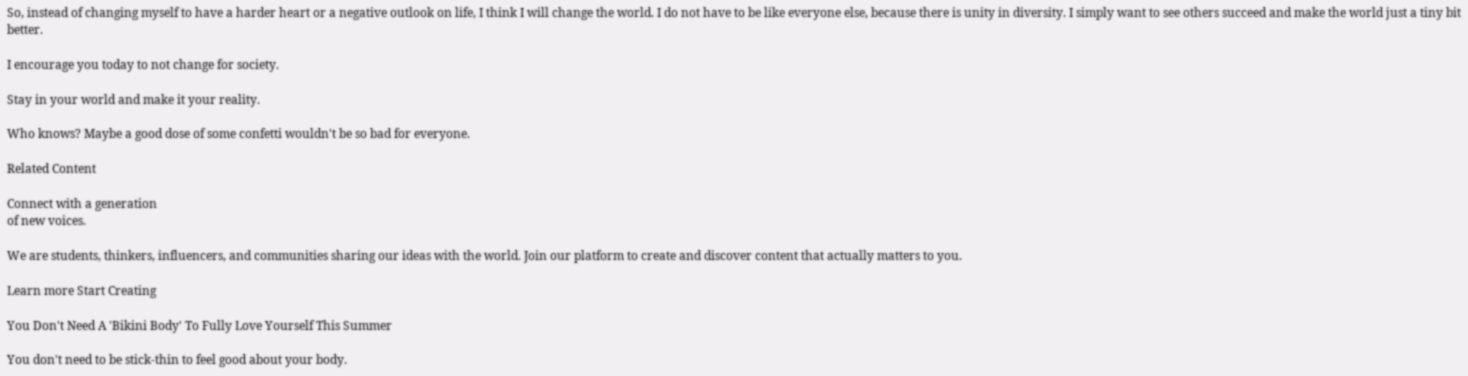So, instead of changing myself to have a harder heart or a negative outlook on life, I think I will change the world. I do not have to be like everyone else, because there is unity in diversity. I simply want to see others succeed and make the world just a tiny bit better.

I encourage you today to not change for society.

Stay in your world and make it your reality.

Who knows? Maybe a good dose of some confetti wouldn't be so bad for everyone.

Related Content

Connect with a generation
of new voices.

We are students, thinkers, influencers, and communities sharing our ideas with the world. Join our platform to create and discover content that actually matters to you.

Learn more Start Creating

You Don't Need A 'Bikini Body' To Fully Love Yourself This Summer

You don't need to be stick-thin to feel good about your body.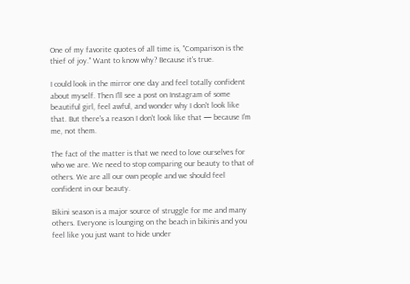One of my favorite quotes of all time is, "Comparison is the thief of joy." Want to know why? Because it's true.

I could look in the mirror one day and feel totally confident about myself. Then I'll see a post on Instagram of some beautiful girl, feel awful, and wonder why I don't look like that. But there's a reason I don't look like that — because I'm me, not them.

The fact of the matter is that we need to love ourselves for who we are. We need to stop comparing our beauty to that of others. We are all our own people and we should feel confident in our beauty.

Bikini season is a major source of struggle for me and many others. Everyone is lounging on the beach in bikinis and you feel like you just want to hide under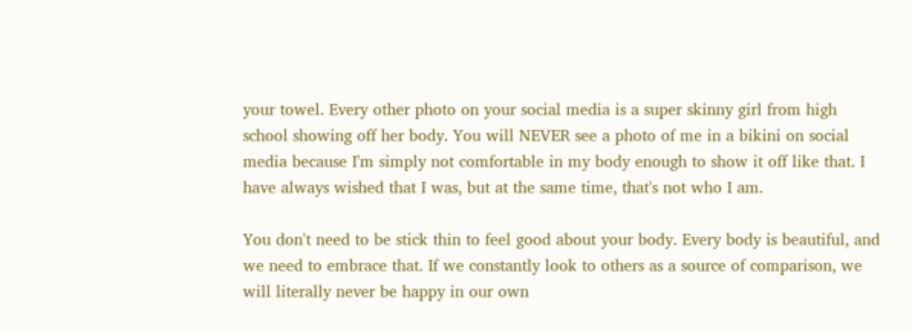your towel. Every other photo on your social media is a super skinny girl from high school showing off her body. You will NEVER see a photo of me in a bikini on social media because I'm simply not comfortable in my body enough to show it off like that. I have always wished that I was, but at the same time, that's not who I am.

You don't need to be stick thin to feel good about your body. Every body is beautiful, and we need to embrace that. If we constantly look to others as a source of comparison, we will literally never be happy in our own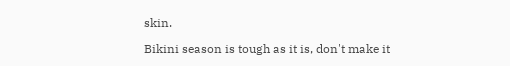skin.

Bikini season is tough as it is, don't make it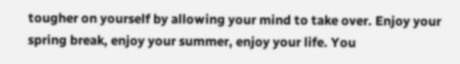tougher on yourself by allowing your mind to take over. Enjoy your spring break, enjoy your summer, enjoy your life. You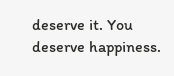deserve it. You deserve happiness.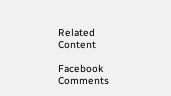Related Content

Facebook Comments